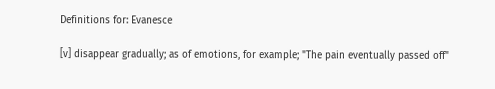Definitions for: Evanesce

[v] disappear gradually; as of emotions, for example; "The pain eventually passed off"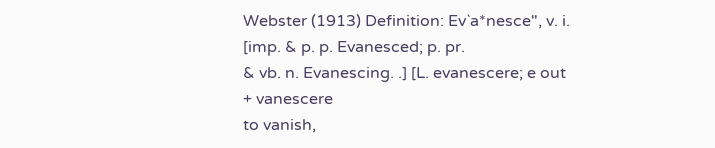Webster (1913) Definition: Ev`a*nesce", v. i. [imp. & p. p. Evanesced; p. pr.
& vb. n. Evanescing. .] [L. evanescere; e out + vanescere
to vanish,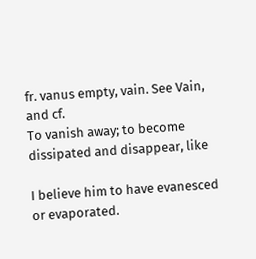fr. vanus empty, vain. See Vain, and cf.
To vanish away; to become dissipated and disappear, like

I believe him to have evanesced or evaporated.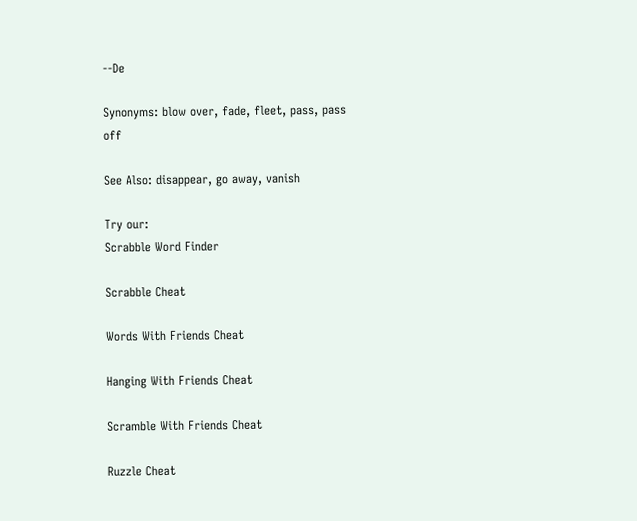--De

Synonyms: blow over, fade, fleet, pass, pass off

See Also: disappear, go away, vanish

Try our:
Scrabble Word Finder

Scrabble Cheat

Words With Friends Cheat

Hanging With Friends Cheat

Scramble With Friends Cheat

Ruzzle Cheat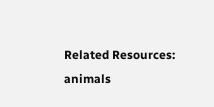Related Resources:
animals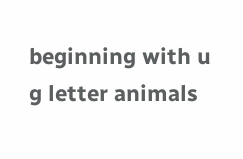beginning with u
g letter animals